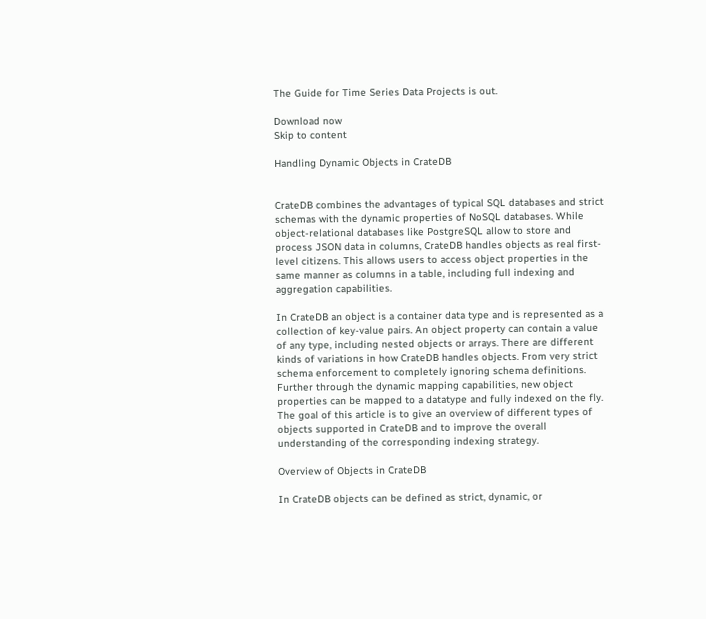The Guide for Time Series Data Projects is out.

Download now
Skip to content

Handling Dynamic Objects in CrateDB


CrateDB combines the advantages of typical SQL databases and strict schemas with the dynamic properties of NoSQL databases. While object-relational databases like PostgreSQL allow to store and process JSON data in columns, CrateDB handles objects as real first-level citizens. This allows users to access object properties in the same manner as columns in a table, including full indexing and aggregation capabilities.

In CrateDB an object is a container data type and is represented as a collection of key-value pairs. An object property can contain a value of any type, including nested objects or arrays. There are different kinds of variations in how CrateDB handles objects. From very strict schema enforcement to completely ignoring schema definitions. Further through the dynamic mapping capabilities, new object properties can be mapped to a datatype and fully indexed on the fly. The goal of this article is to give an overview of different types of objects supported in CrateDB and to improve the overall understanding of the corresponding indexing strategy.

Overview of Objects in CrateDB

In CrateDB objects can be defined as strict, dynamic, or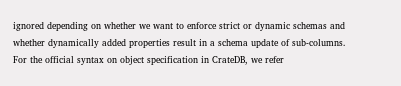ignored depending on whether we want to enforce strict or dynamic schemas and whether dynamically added properties result in a schema update of sub-columns. For the official syntax on object specification in CrateDB, we refer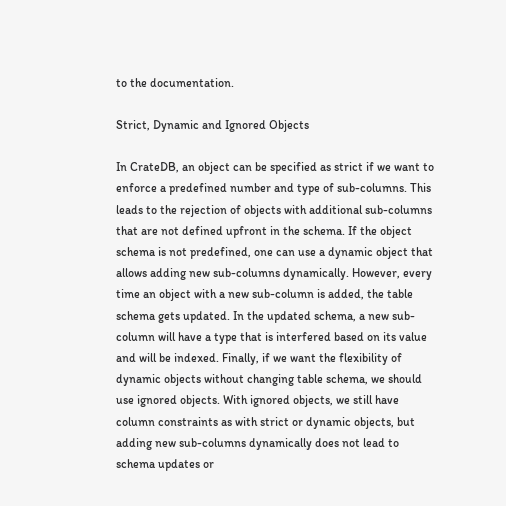to the documentation.

Strict, Dynamic and Ignored Objects

In CrateDB, an object can be specified as strict if we want to enforce a predefined number and type of sub-columns. This leads to the rejection of objects with additional sub-columns that are not defined upfront in the schema. If the object schema is not predefined, one can use a dynamic object that allows adding new sub-columns dynamically. However, every time an object with a new sub-column is added, the table schema gets updated. In the updated schema, a new sub-column will have a type that is interfered based on its value and will be indexed. Finally, if we want the flexibility of dynamic objects without changing table schema, we should use ignored objects. With ignored objects, we still have column constraints as with strict or dynamic objects, but adding new sub-columns dynamically does not lead to schema updates or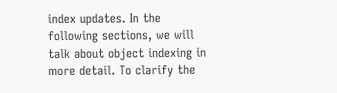index updates. In the following sections, we will talk about object indexing in more detail. To clarify the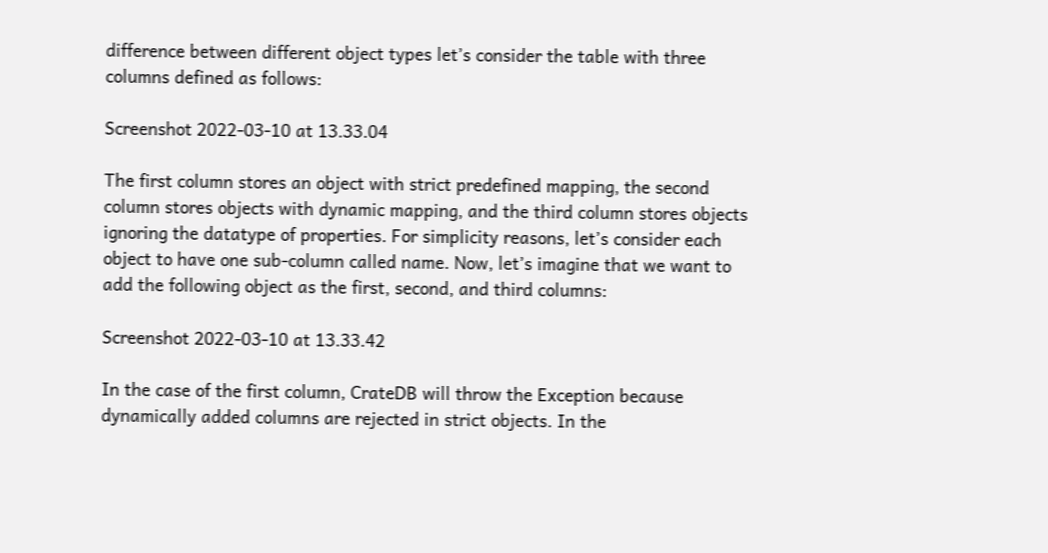difference between different object types let’s consider the table with three columns defined as follows:

Screenshot 2022-03-10 at 13.33.04

The first column stores an object with strict predefined mapping, the second column stores objects with dynamic mapping, and the third column stores objects ignoring the datatype of properties. For simplicity reasons, let’s consider each object to have one sub-column called name. Now, let’s imagine that we want to add the following object as the first, second, and third columns:

Screenshot 2022-03-10 at 13.33.42

In the case of the first column, CrateDB will throw the Exception because dynamically added columns are rejected in strict objects. In the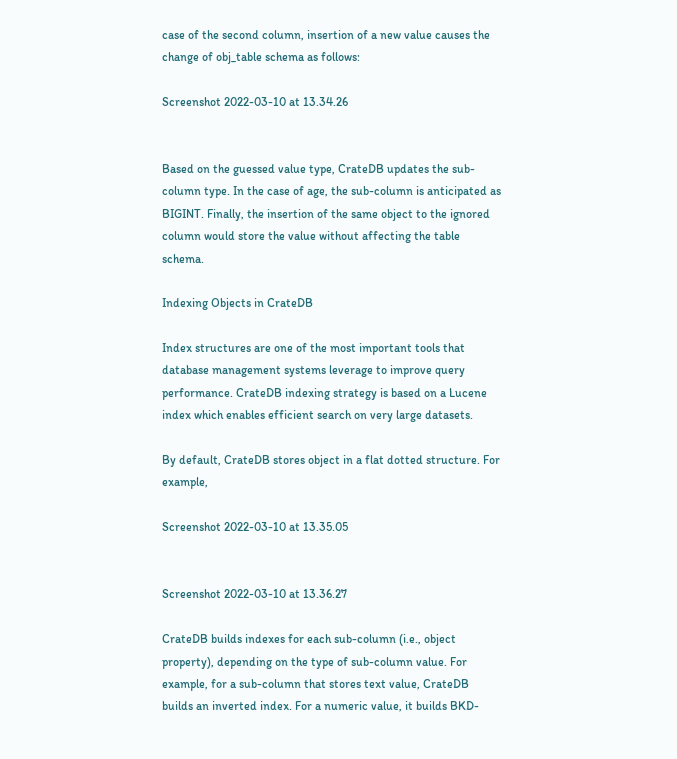case of the second column, insertion of a new value causes the change of obj_table schema as follows:

Screenshot 2022-03-10 at 13.34.26


Based on the guessed value type, CrateDB updates the sub-column type. In the case of age, the sub-column is anticipated as BIGINT. Finally, the insertion of the same object to the ignored column would store the value without affecting the table schema.

Indexing Objects in CrateDB

Index structures are one of the most important tools that database management systems leverage to improve query performance. CrateDB indexing strategy is based on a Lucene index which enables efficient search on very large datasets.

By default, CrateDB stores object in a flat dotted structure. For example,

Screenshot 2022-03-10 at 13.35.05


Screenshot 2022-03-10 at 13.36.27

CrateDB builds indexes for each sub-column (i.e., object property), depending on the type of sub-column value. For example, for a sub-column that stores text value, CrateDB builds an inverted index. For a numeric value, it builds BKD-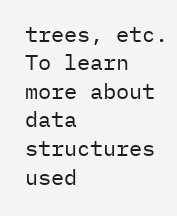trees, etc. To learn more about data structures used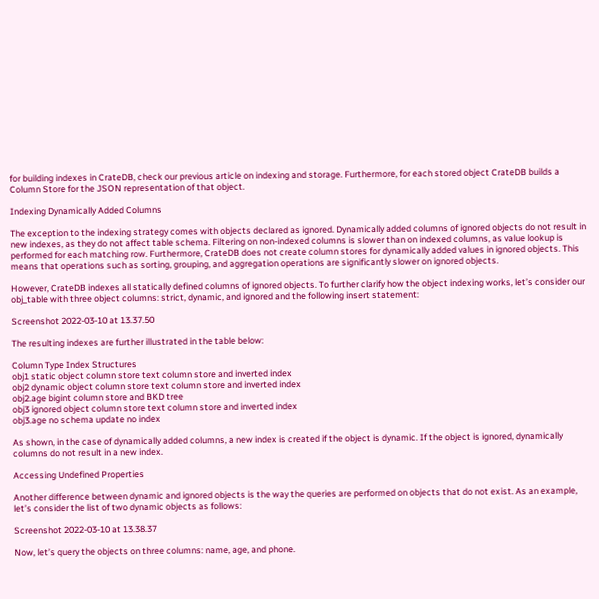for building indexes in CrateDB, check our previous article on indexing and storage. Furthermore, for each stored object CrateDB builds a Column Store for the JSON representation of that object.

Indexing Dynamically Added Columns

The exception to the indexing strategy comes with objects declared as ignored. Dynamically added columns of ignored objects do not result in new indexes, as they do not affect table schema. Filtering on non-indexed columns is slower than on indexed columns, as value lookup is performed for each matching row. Furthermore, CrateDB does not create column stores for dynamically added values in ignored objects. This means that operations such as sorting, grouping, and aggregation operations are significantly slower on ignored objects.

However, CrateDB indexes all statically defined columns of ignored objects. To further clarify how the object indexing works, let’s consider our obj_table with three object columns: strict, dynamic, and ignored and the following insert statement:

Screenshot 2022-03-10 at 13.37.50

The resulting indexes are further illustrated in the table below:

Column Type Index Structures
obj1 static object column store text column store and inverted index
obj2 dynamic object column store text column store and inverted index
obj2.age bigint column store and BKD tree
obj3 ignored object column store text column store and inverted index
obj3.age no schema update no index

As shown, in the case of dynamically added columns, a new index is created if the object is dynamic. If the object is ignored, dynamically columns do not result in a new index.

Accessing Undefined Properties

Another difference between dynamic and ignored objects is the way the queries are performed on objects that do not exist. As an example, let’s consider the list of two dynamic objects as follows:

Screenshot 2022-03-10 at 13.38.37

Now, let’s query the objects on three columns: name, age, and phone.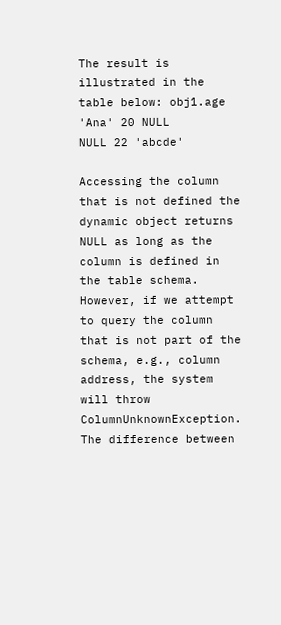The result is illustrated in the table below: obj1.age
'Ana' 20 NULL
NULL 22 'abcde'

Accessing the column that is not defined the dynamic object returns NULL as long as the column is defined in the table schema. However, if we attempt to query the column that is not part of the schema, e.g., column address, the system will throw ColumnUnknownException. The difference between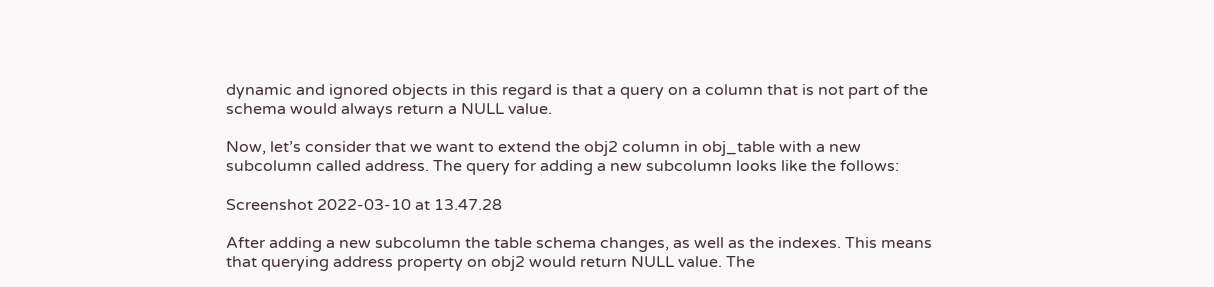dynamic and ignored objects in this regard is that a query on a column that is not part of the schema would always return a NULL value.

Now, let’s consider that we want to extend the obj2 column in obj_table with a new subcolumn called address. The query for adding a new subcolumn looks like the follows:

Screenshot 2022-03-10 at 13.47.28

After adding a new subcolumn the table schema changes, as well as the indexes. This means that querying address property on obj2 would return NULL value. The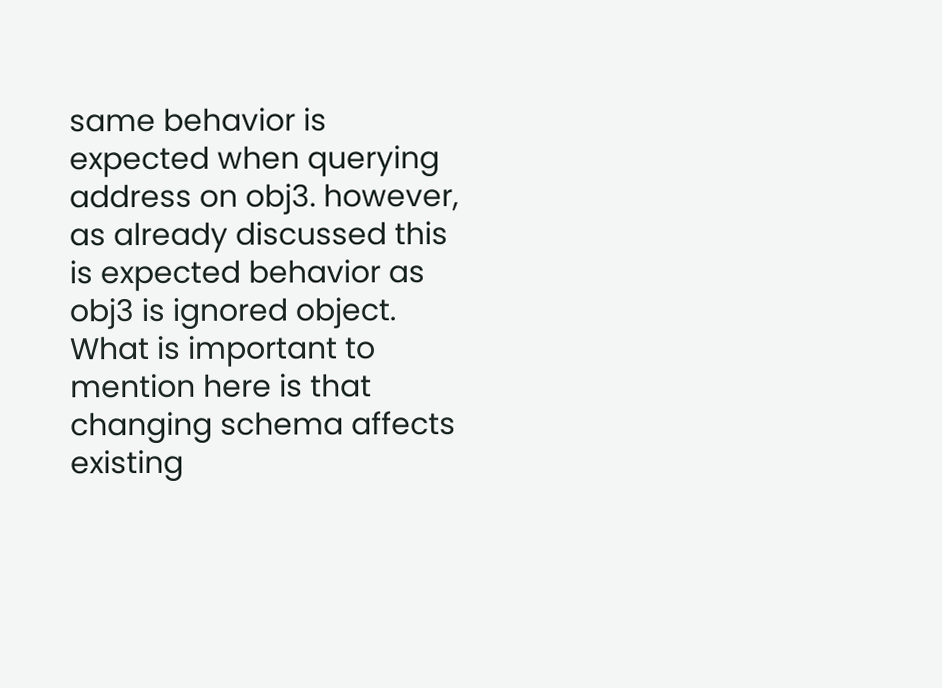same behavior is expected when querying address on obj3. however, as already discussed this is expected behavior as obj3 is ignored object. What is important to mention here is that changing schema affects existing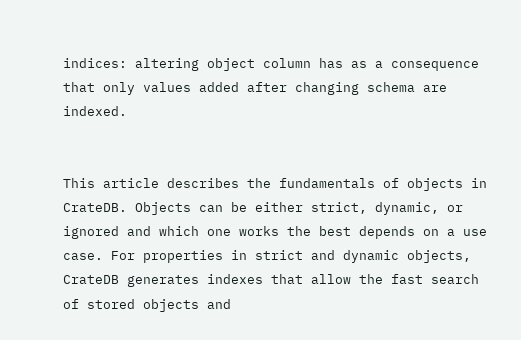indices: altering object column has as a consequence that only values added after changing schema are indexed.


This article describes the fundamentals of objects in CrateDB. Objects can be either strict, dynamic, or ignored and which one works the best depends on a use case. For properties in strict and dynamic objects, CrateDB generates indexes that allow the fast search of stored objects and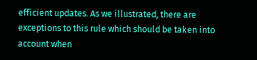efficient updates. As we illustrated, there are exceptions to this rule which should be taken into account when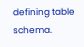defining table schema.